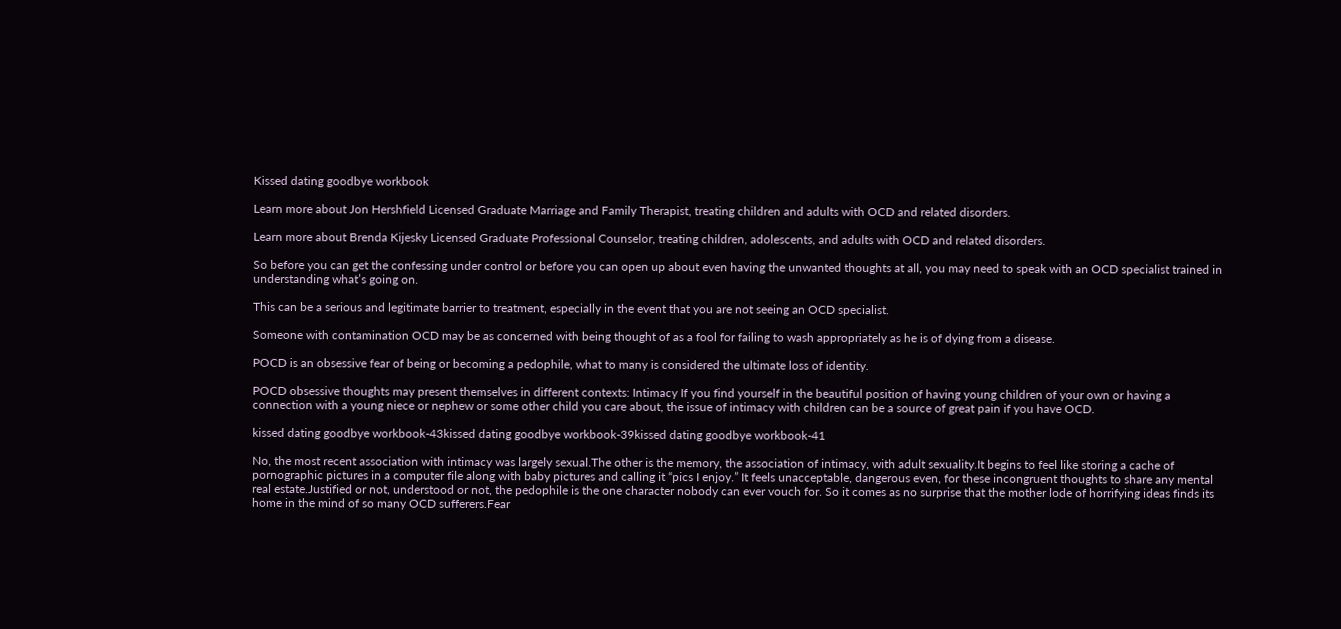Kissed dating goodbye workbook

Learn more about Jon Hershfield Licensed Graduate Marriage and Family Therapist, treating children and adults with OCD and related disorders.

Learn more about Brenda Kijesky Licensed Graduate Professional Counselor, treating children, adolescents, and adults with OCD and related disorders.

So before you can get the confessing under control or before you can open up about even having the unwanted thoughts at all, you may need to speak with an OCD specialist trained in understanding what’s going on.

This can be a serious and legitimate barrier to treatment, especially in the event that you are not seeing an OCD specialist.

Someone with contamination OCD may be as concerned with being thought of as a fool for failing to wash appropriately as he is of dying from a disease.

POCD is an obsessive fear of being or becoming a pedophile, what to many is considered the ultimate loss of identity.

POCD obsessive thoughts may present themselves in different contexts: Intimacy If you find yourself in the beautiful position of having young children of your own or having a connection with a young niece or nephew or some other child you care about, the issue of intimacy with children can be a source of great pain if you have OCD.

kissed dating goodbye workbook-43kissed dating goodbye workbook-39kissed dating goodbye workbook-41

No, the most recent association with intimacy was largely sexual.The other is the memory, the association of intimacy, with adult sexuality.It begins to feel like storing a cache of pornographic pictures in a computer file along with baby pictures and calling it “pics I enjoy.” It feels unacceptable, dangerous even, for these incongruent thoughts to share any mental real estate.Justified or not, understood or not, the pedophile is the one character nobody can ever vouch for. So it comes as no surprise that the mother lode of horrifying ideas finds its home in the mind of so many OCD sufferers.Fear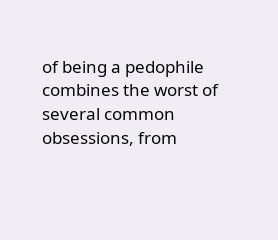of being a pedophile combines the worst of several common obsessions, from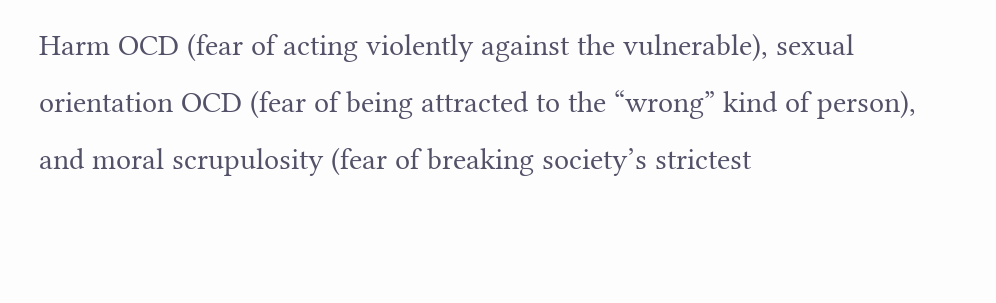Harm OCD (fear of acting violently against the vulnerable), sexual orientation OCD (fear of being attracted to the “wrong” kind of person), and moral scrupulosity (fear of breaking society’s strictest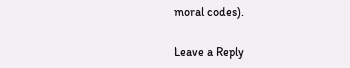moral codes).

Leave a Reply